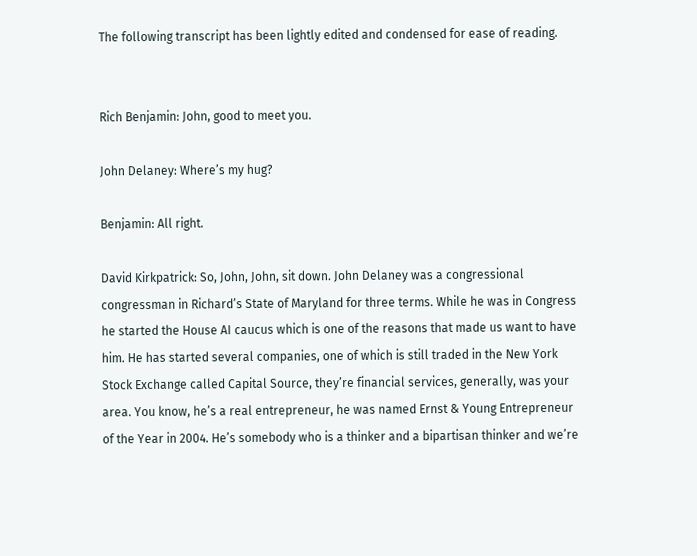The following transcript has been lightly edited and condensed for ease of reading.


Rich Benjamin: John, good to meet you.

John Delaney: Where’s my hug?

Benjamin: All right.

David Kirkpatrick: So, John, John, sit down. John Delaney was a congressional congressman in Richard’s State of Maryland for three terms. While he was in Congress he started the House AI caucus which is one of the reasons that made us want to have him. He has started several companies, one of which is still traded in the New York Stock Exchange called Capital Source, they’re financial services, generally, was your area. You know, he’s a real entrepreneur, he was named Ernst & Young Entrepreneur of the Year in 2004. He’s somebody who is a thinker and a bipartisan thinker and we’re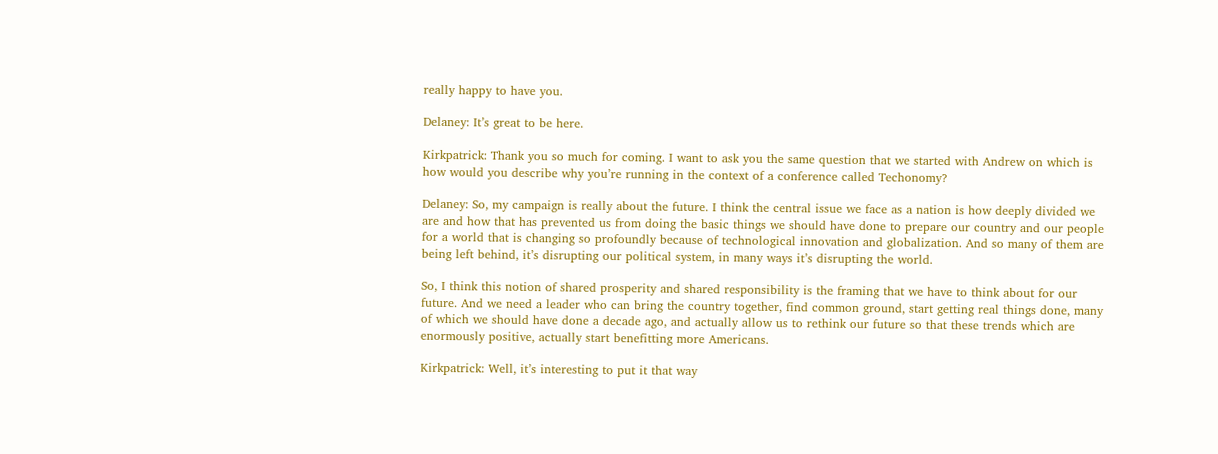really happy to have you.

Delaney: It’s great to be here.

Kirkpatrick: Thank you so much for coming. I want to ask you the same question that we started with Andrew on which is how would you describe why you’re running in the context of a conference called Techonomy?

Delaney: So, my campaign is really about the future. I think the central issue we face as a nation is how deeply divided we are and how that has prevented us from doing the basic things we should have done to prepare our country and our people for a world that is changing so profoundly because of technological innovation and globalization. And so many of them are being left behind, it’s disrupting our political system, in many ways it’s disrupting the world.

So, I think this notion of shared prosperity and shared responsibility is the framing that we have to think about for our future. And we need a leader who can bring the country together, find common ground, start getting real things done, many of which we should have done a decade ago, and actually allow us to rethink our future so that these trends which are enormously positive, actually start benefitting more Americans.

Kirkpatrick: Well, it’s interesting to put it that way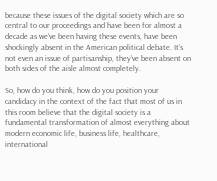because these issues of the digital society which are so central to our proceedings and have been for almost a decade as we’ve been having these events, have been shockingly absent in the American political debate. It’s not even an issue of partisanship, they’ve been absent on both sides of the aisle almost completely.

So, how do you think, how do you position your candidacy in the context of the fact that most of us in this room believe that the digital society is a fundamental transformation of almost everything about modern economic life, business life, healthcare, international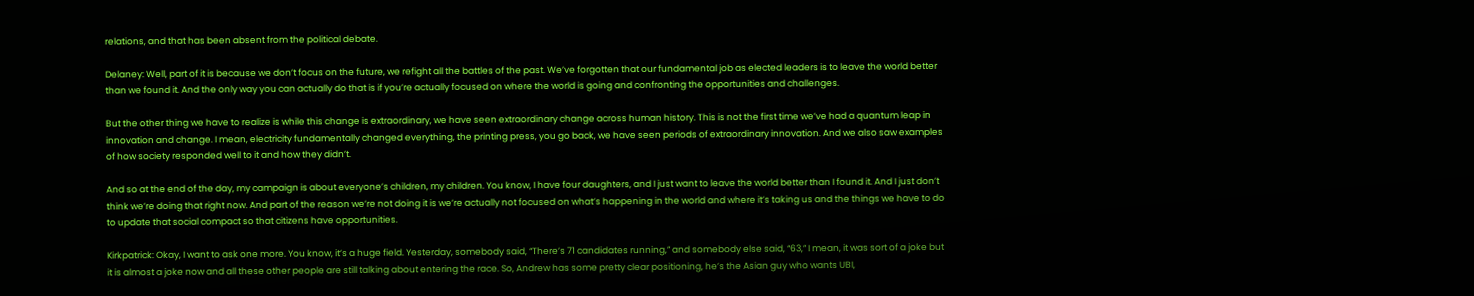relations, and that has been absent from the political debate.

Delaney: Well, part of it is because we don’t focus on the future, we refight all the battles of the past. We’ve forgotten that our fundamental job as elected leaders is to leave the world better than we found it. And the only way you can actually do that is if you’re actually focused on where the world is going and confronting the opportunities and challenges.

But the other thing we have to realize is while this change is extraordinary, we have seen extraordinary change across human history. This is not the first time we’ve had a quantum leap in innovation and change. I mean, electricity fundamentally changed everything, the printing press, you go back, we have seen periods of extraordinary innovation. And we also saw examples of how society responded well to it and how they didn’t.

And so at the end of the day, my campaign is about everyone’s children, my children. You know, I have four daughters, and I just want to leave the world better than I found it. And I just don’t think we’re doing that right now. And part of the reason we’re not doing it is we’re actually not focused on what’s happening in the world and where it’s taking us and the things we have to do to update that social compact so that citizens have opportunities.

Kirkpatrick: Okay, I want to ask one more. You know, it’s a huge field. Yesterday, somebody said, “There’s 71 candidates running,” and somebody else said, “63,” I mean, it was sort of a joke but it is almost a joke now and all these other people are still talking about entering the race. So, Andrew has some pretty clear positioning, he’s the Asian guy who wants UBI,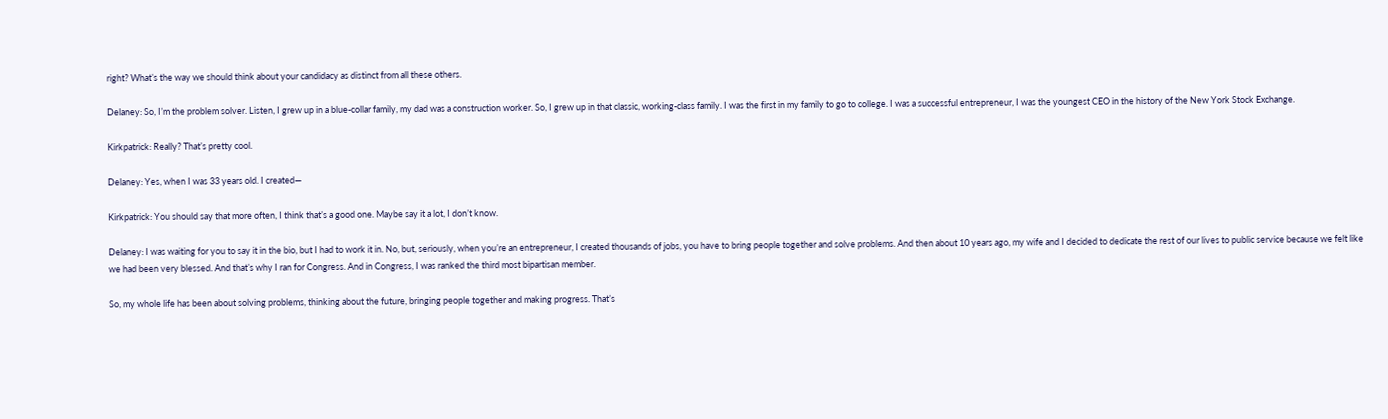right? What’s the way we should think about your candidacy as distinct from all these others.

Delaney: So, I’m the problem solver. Listen, I grew up in a blue-collar family, my dad was a construction worker. So, I grew up in that classic, working-class family. I was the first in my family to go to college. I was a successful entrepreneur, I was the youngest CEO in the history of the New York Stock Exchange.

Kirkpatrick: Really? That’s pretty cool.

Delaney: Yes, when I was 33 years old. I created—

Kirkpatrick: You should say that more often, I think that’s a good one. Maybe say it a lot, I don’t know.

Delaney: I was waiting for you to say it in the bio, but I had to work it in. No, but, seriously, when you’re an entrepreneur, I created thousands of jobs, you have to bring people together and solve problems. And then about 10 years ago, my wife and I decided to dedicate the rest of our lives to public service because we felt like we had been very blessed. And that’s why I ran for Congress. And in Congress, I was ranked the third most bipartisan member.

So, my whole life has been about solving problems, thinking about the future, bringing people together and making progress. That’s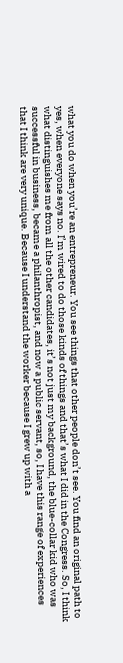what you do when you’re an entrepreneur. You see things that other people don’t see. You find an original path to yes, when everyone says no. I’m wired to do those kinds of things and that’s what I did in the Congress. So, I think what distinguishes me from all the other candidates, it’s not just my background, the blue-collar kid who was successful in business, became a philanthropist, and now a public servant, so, I have this range of experiences that I think are very unique. Because I understand the worker because I grew up with a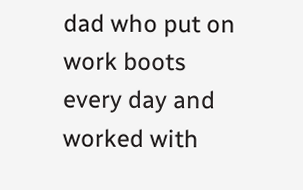dad who put on work boots every day and worked with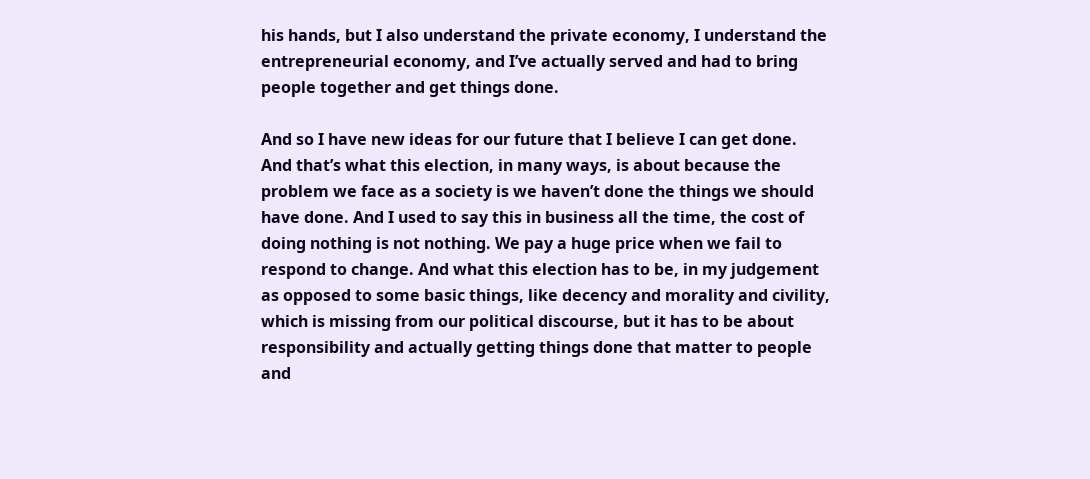his hands, but I also understand the private economy, I understand the entrepreneurial economy, and I’ve actually served and had to bring people together and get things done.

And so I have new ideas for our future that I believe I can get done. And that’s what this election, in many ways, is about because the problem we face as a society is we haven’t done the things we should have done. And I used to say this in business all the time, the cost of doing nothing is not nothing. We pay a huge price when we fail to respond to change. And what this election has to be, in my judgement as opposed to some basic things, like decency and morality and civility, which is missing from our political discourse, but it has to be about responsibility and actually getting things done that matter to people and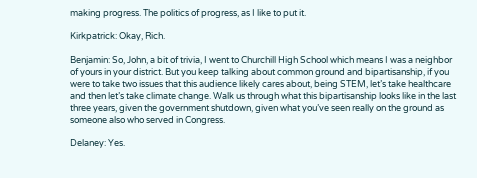making progress. The politics of progress, as I like to put it.

Kirkpatrick: Okay, Rich.

Benjamin: So, John, a bit of trivia, I went to Churchill High School which means I was a neighbor of yours in your district. But you keep talking about common ground and bipartisanship, if you were to take two issues that this audience likely cares about, being STEM, let’s take healthcare and then let’s take climate change. Walk us through what this bipartisanship looks like in the last three years, given the government shutdown, given what you’ve seen really on the ground as someone also who served in Congress.

Delaney: Yes.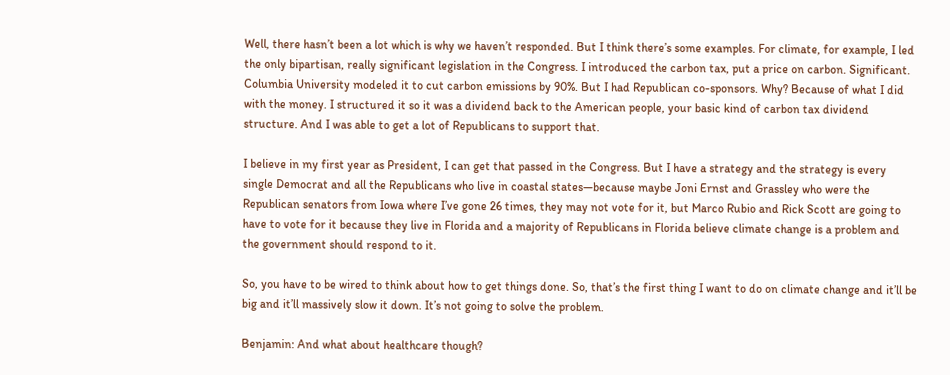Well, there hasn’t been a lot which is why we haven’t responded. But I think there’s some examples. For climate, for example, I led the only bipartisan, really significant legislation in the Congress. I introduced the carbon tax, put a price on carbon. Significant. Columbia University modeled it to cut carbon emissions by 90%. But I had Republican co-sponsors. Why? Because of what I did with the money. I structured it so it was a dividend back to the American people, your basic kind of carbon tax dividend structure. And I was able to get a lot of Republicans to support that.

I believe in my first year as President, I can get that passed in the Congress. But I have a strategy and the strategy is every single Democrat and all the Republicans who live in coastal states—because maybe Joni Ernst and Grassley who were the Republican senators from Iowa where I’ve gone 26 times, they may not vote for it, but Marco Rubio and Rick Scott are going to have to vote for it because they live in Florida and a majority of Republicans in Florida believe climate change is a problem and the government should respond to it.

So, you have to be wired to think about how to get things done. So, that’s the first thing I want to do on climate change and it’ll be big and it’ll massively slow it down. It’s not going to solve the problem.

Benjamin: And what about healthcare though?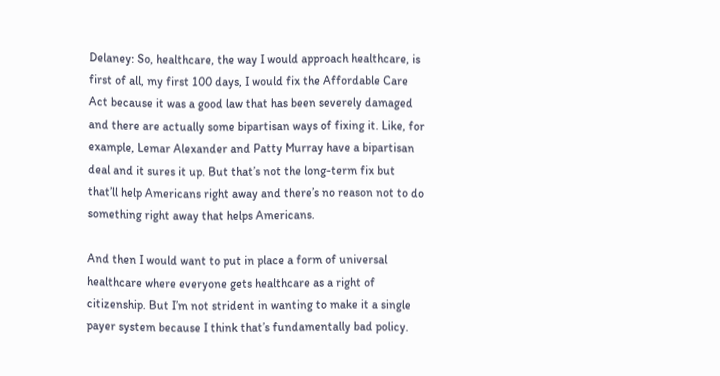Delaney: So, healthcare, the way I would approach healthcare, is first of all, my first 100 days, I would fix the Affordable Care Act because it was a good law that has been severely damaged and there are actually some bipartisan ways of fixing it. Like, for example, Lemar Alexander and Patty Murray have a bipartisan deal and it sures it up. But that’s not the long-term fix but that’ll help Americans right away and there’s no reason not to do something right away that helps Americans.

And then I would want to put in place a form of universal healthcare where everyone gets healthcare as a right of citizenship. But I’m not strident in wanting to make it a single payer system because I think that’s fundamentally bad policy.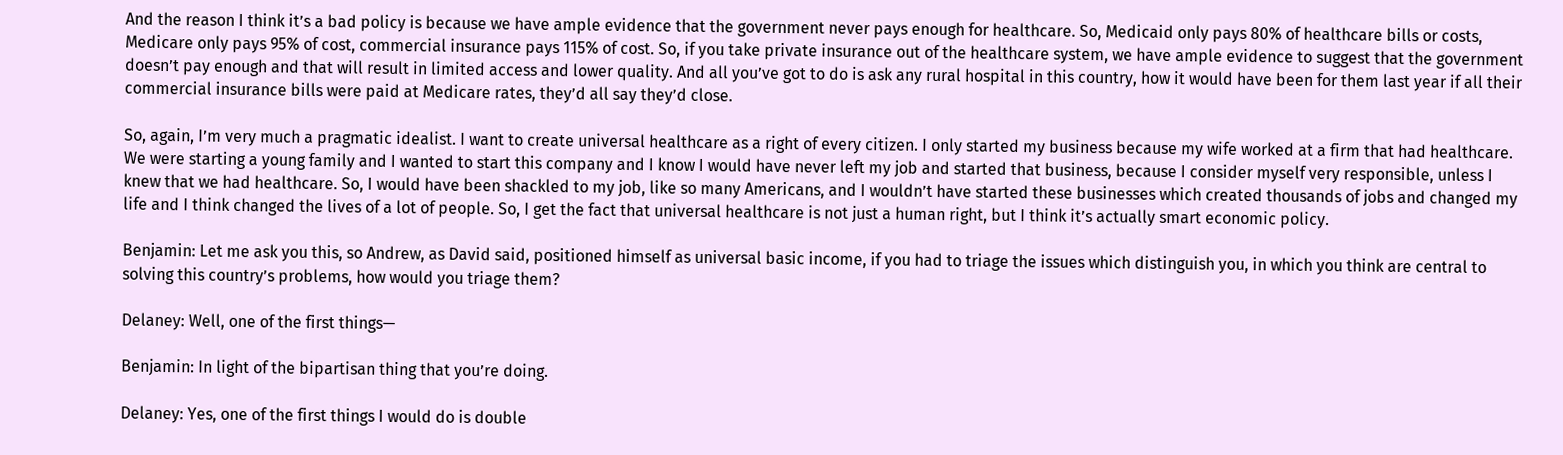And the reason I think it’s a bad policy is because we have ample evidence that the government never pays enough for healthcare. So, Medicaid only pays 80% of healthcare bills or costs, Medicare only pays 95% of cost, commercial insurance pays 115% of cost. So, if you take private insurance out of the healthcare system, we have ample evidence to suggest that the government doesn’t pay enough and that will result in limited access and lower quality. And all you’ve got to do is ask any rural hospital in this country, how it would have been for them last year if all their commercial insurance bills were paid at Medicare rates, they’d all say they’d close.

So, again, I’m very much a pragmatic idealist. I want to create universal healthcare as a right of every citizen. I only started my business because my wife worked at a firm that had healthcare. We were starting a young family and I wanted to start this company and I know I would have never left my job and started that business, because I consider myself very responsible, unless I knew that we had healthcare. So, I would have been shackled to my job, like so many Americans, and I wouldn’t have started these businesses which created thousands of jobs and changed my life and I think changed the lives of a lot of people. So, I get the fact that universal healthcare is not just a human right, but I think it’s actually smart economic policy.

Benjamin: Let me ask you this, so Andrew, as David said, positioned himself as universal basic income, if you had to triage the issues which distinguish you, in which you think are central to solving this country’s problems, how would you triage them?

Delaney: Well, one of the first things—

Benjamin: In light of the bipartisan thing that you’re doing.

Delaney: Yes, one of the first things I would do is double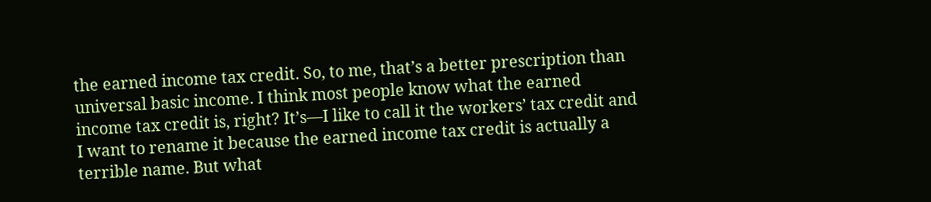the earned income tax credit. So, to me, that’s a better prescription than universal basic income. I think most people know what the earned income tax credit is, right? It’s—I like to call it the workers’ tax credit and I want to rename it because the earned income tax credit is actually a terrible name. But what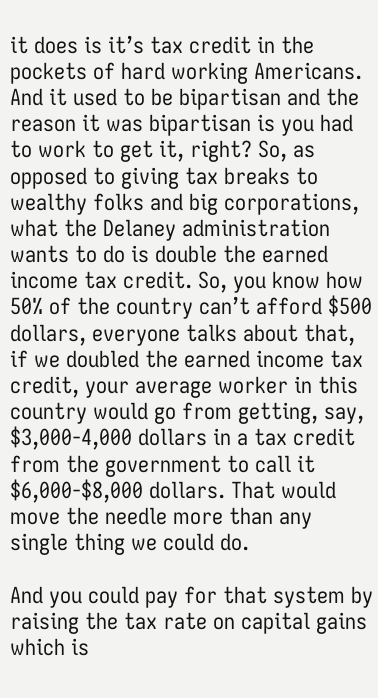it does is it’s tax credit in the pockets of hard working Americans. And it used to be bipartisan and the reason it was bipartisan is you had to work to get it, right? So, as opposed to giving tax breaks to wealthy folks and big corporations, what the Delaney administration wants to do is double the earned income tax credit. So, you know how 50% of the country can’t afford $500 dollars, everyone talks about that, if we doubled the earned income tax credit, your average worker in this country would go from getting, say, $3,000-4,000 dollars in a tax credit from the government to call it $6,000-$8,000 dollars. That would move the needle more than any single thing we could do.

And you could pay for that system by raising the tax rate on capital gains which is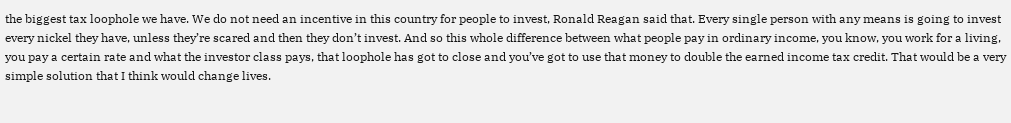the biggest tax loophole we have. We do not need an incentive in this country for people to invest, Ronald Reagan said that. Every single person with any means is going to invest every nickel they have, unless they’re scared and then they don’t invest. And so this whole difference between what people pay in ordinary income, you know, you work for a living, you pay a certain rate and what the investor class pays, that loophole has got to close and you’ve got to use that money to double the earned income tax credit. That would be a very simple solution that I think would change lives.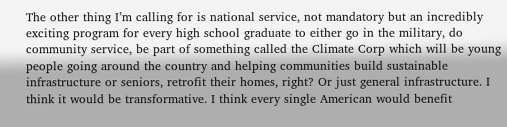The other thing I’m calling for is national service, not mandatory but an incredibly exciting program for every high school graduate to either go in the military, do community service, be part of something called the Climate Corp which will be young people going around the country and helping communities build sustainable infrastructure or seniors, retrofit their homes, right? Or just general infrastructure. I think it would be transformative. I think every single American would benefit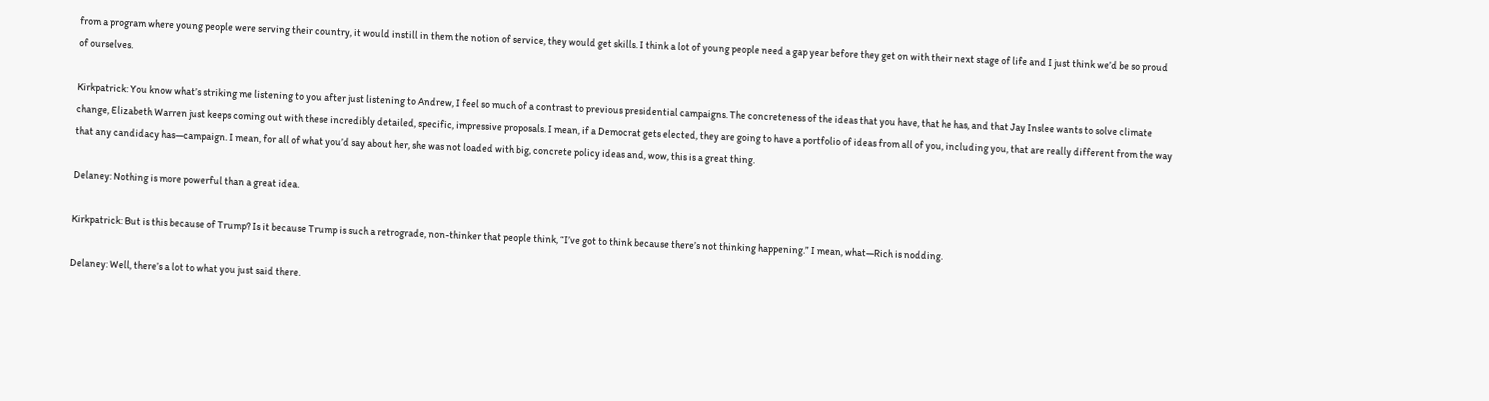from a program where young people were serving their country, it would instill in them the notion of service, they would get skills. I think a lot of young people need a gap year before they get on with their next stage of life and I just think we’d be so proud of ourselves.

Kirkpatrick: You know what’s striking me listening to you after just listening to Andrew, I feel so much of a contrast to previous presidential campaigns. The concreteness of the ideas that you have, that he has, and that Jay Inslee wants to solve climate change, Elizabeth Warren just keeps coming out with these incredibly detailed, specific, impressive proposals. I mean, if a Democrat gets elected, they are going to have a portfolio of ideas from all of you, including you, that are really different from the way that any candidacy has—campaign. I mean, for all of what you’d say about her, she was not loaded with big, concrete policy ideas and, wow, this is a great thing.

Delaney: Nothing is more powerful than a great idea.

Kirkpatrick: But is this because of Trump? Is it because Trump is such a retrograde, non-thinker that people think, “I’ve got to think because there’s not thinking happening.” I mean, what—Rich is nodding.

Delaney: Well, there’s a lot to what you just said there.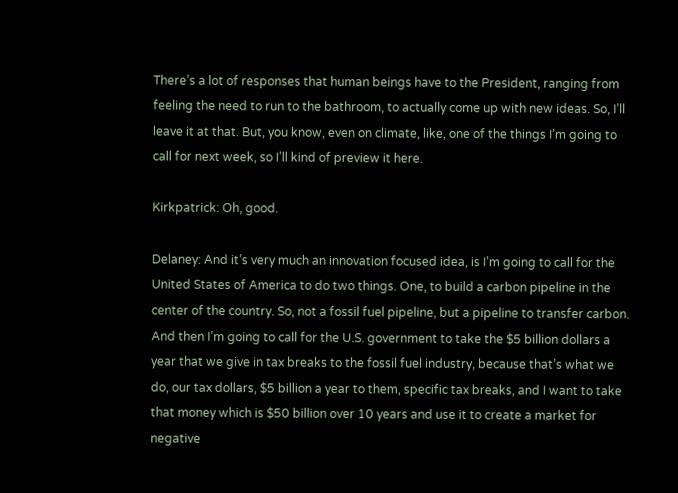There’s a lot of responses that human beings have to the President, ranging from feeling the need to run to the bathroom, to actually come up with new ideas. So, I’ll leave it at that. But, you know, even on climate, like, one of the things I’m going to call for next week, so I’ll kind of preview it here.

Kirkpatrick: Oh, good.

Delaney: And it’s very much an innovation focused idea, is I’m going to call for the United States of America to do two things. One, to build a carbon pipeline in the center of the country. So, not a fossil fuel pipeline, but a pipeline to transfer carbon. And then I’m going to call for the U.S. government to take the $5 billion dollars a year that we give in tax breaks to the fossil fuel industry, because that’s what we do, our tax dollars, $5 billion a year to them, specific tax breaks, and I want to take that money which is $50 billion over 10 years and use it to create a market for negative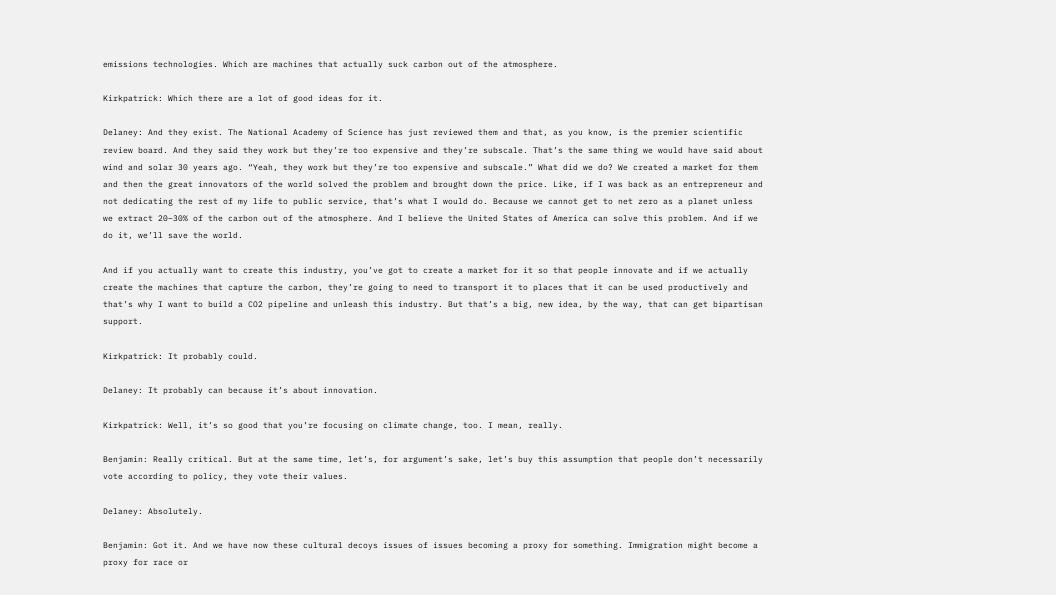emissions technologies. Which are machines that actually suck carbon out of the atmosphere.

Kirkpatrick: Which there are a lot of good ideas for it.

Delaney: And they exist. The National Academy of Science has just reviewed them and that, as you know, is the premier scientific review board. And they said they work but they’re too expensive and they’re subscale. That’s the same thing we would have said about wind and solar 30 years ago. “Yeah, they work but they’re too expensive and subscale.” What did we do? We created a market for them and then the great innovators of the world solved the problem and brought down the price. Like, if I was back as an entrepreneur and not dedicating the rest of my life to public service, that’s what I would do. Because we cannot get to net zero as a planet unless we extract 20–30% of the carbon out of the atmosphere. And I believe the United States of America can solve this problem. And if we do it, we’ll save the world.

And if you actually want to create this industry, you’ve got to create a market for it so that people innovate and if we actually create the machines that capture the carbon, they’re going to need to transport it to places that it can be used productively and that’s why I want to build a CO2 pipeline and unleash this industry. But that’s a big, new idea, by the way, that can get bipartisan support.

Kirkpatrick: It probably could.

Delaney: It probably can because it’s about innovation.

Kirkpatrick: Well, it’s so good that you’re focusing on climate change, too. I mean, really.

Benjamin: Really critical. But at the same time, let’s, for argument’s sake, let’s buy this assumption that people don’t necessarily vote according to policy, they vote their values.

Delaney: Absolutely.

Benjamin: Got it. And we have now these cultural decoys issues of issues becoming a proxy for something. Immigration might become a proxy for race or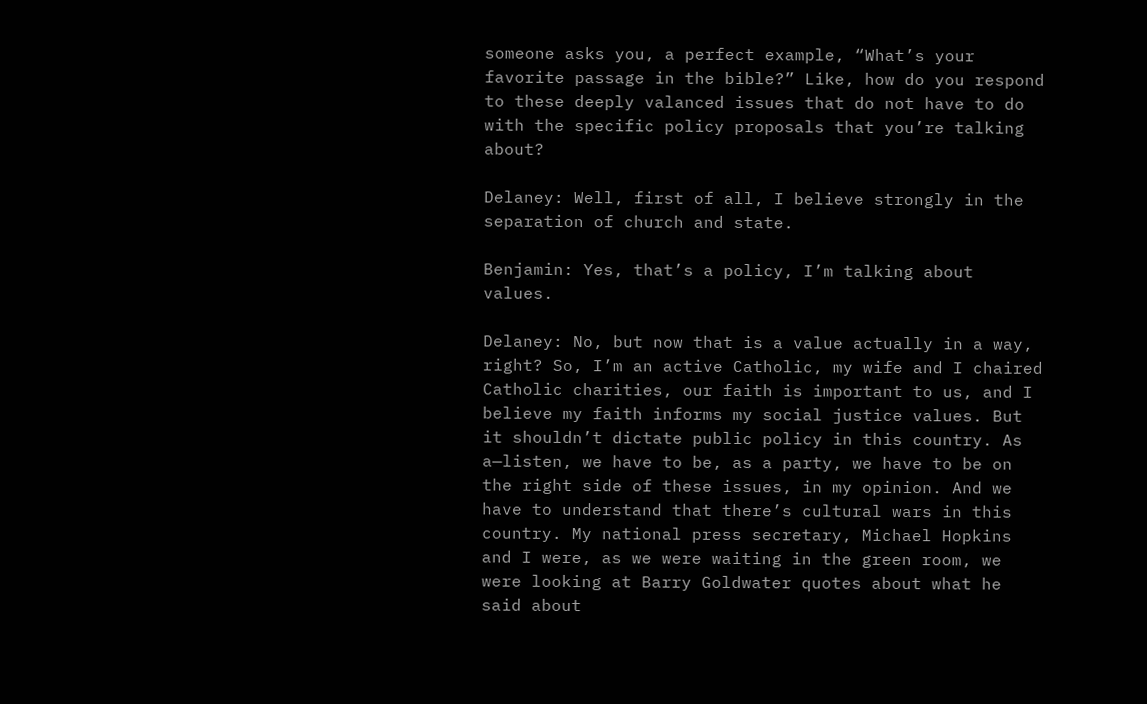someone asks you, a perfect example, “What’s your favorite passage in the bible?” Like, how do you respond to these deeply valanced issues that do not have to do with the specific policy proposals that you’re talking about?

Delaney: Well, first of all, I believe strongly in the separation of church and state.

Benjamin: Yes, that’s a policy, I’m talking about values.

Delaney: No, but now that is a value actually in a way, right? So, I’m an active Catholic, my wife and I chaired Catholic charities, our faith is important to us, and I believe my faith informs my social justice values. But it shouldn’t dictate public policy in this country. As a—listen, we have to be, as a party, we have to be on the right side of these issues, in my opinion. And we have to understand that there’s cultural wars in this country. My national press secretary, Michael Hopkins and I were, as we were waiting in the green room, we were looking at Barry Goldwater quotes about what he said about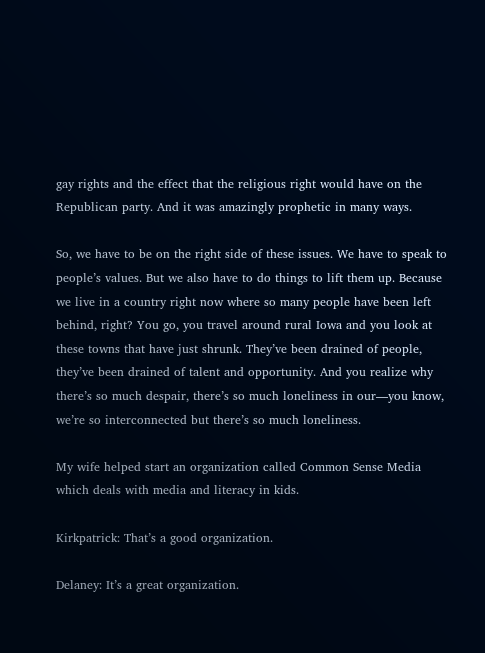gay rights and the effect that the religious right would have on the Republican party. And it was amazingly prophetic in many ways.

So, we have to be on the right side of these issues. We have to speak to people’s values. But we also have to do things to lift them up. Because we live in a country right now where so many people have been left behind, right? You go, you travel around rural Iowa and you look at these towns that have just shrunk. They’ve been drained of people, they’ve been drained of talent and opportunity. And you realize why there’s so much despair, there’s so much loneliness in our—you know, we’re so interconnected but there’s so much loneliness.

My wife helped start an organization called Common Sense Media which deals with media and literacy in kids.

Kirkpatrick: That’s a good organization.

Delaney: It’s a great organization.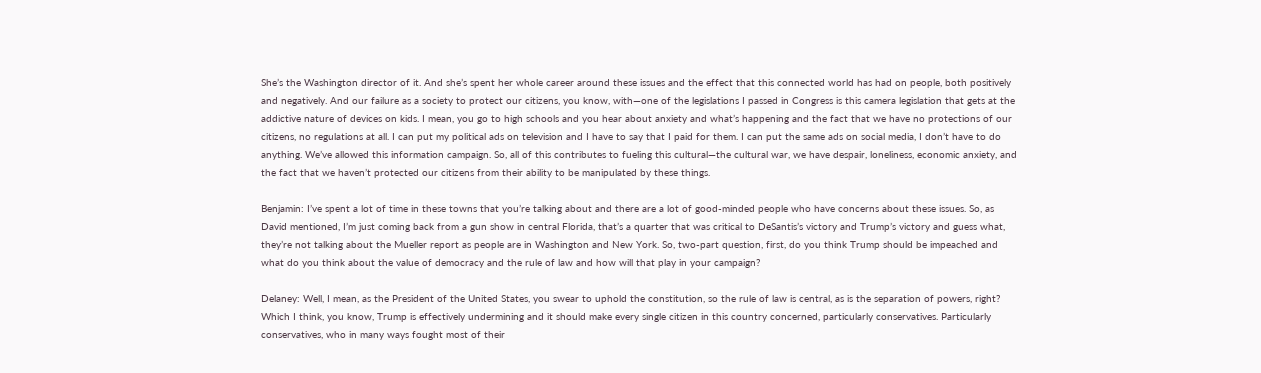She’s the Washington director of it. And she’s spent her whole career around these issues and the effect that this connected world has had on people, both positively and negatively. And our failure as a society to protect our citizens, you know, with—one of the legislations I passed in Congress is this camera legislation that gets at the addictive nature of devices on kids. I mean, you go to high schools and you hear about anxiety and what’s happening and the fact that we have no protections of our citizens, no regulations at all. I can put my political ads on television and I have to say that I paid for them. I can put the same ads on social media, I don’t have to do anything. We’ve allowed this information campaign. So, all of this contributes to fueling this cultural—the cultural war, we have despair, loneliness, economic anxiety, and the fact that we haven’t protected our citizens from their ability to be manipulated by these things.

Benjamin: I’ve spent a lot of time in these towns that you’re talking about and there are a lot of good-minded people who have concerns about these issues. So, as David mentioned, I’m just coming back from a gun show in central Florida, that’s a quarter that was critical to DeSantis’s victory and Trump’s victory and guess what, they’re not talking about the Mueller report as people are in Washington and New York. So, two-part question, first, do you think Trump should be impeached and what do you think about the value of democracy and the rule of law and how will that play in your campaign?

Delaney: Well, I mean, as the President of the United States, you swear to uphold the constitution, so the rule of law is central, as is the separation of powers, right? Which I think, you know, Trump is effectively undermining and it should make every single citizen in this country concerned, particularly conservatives. Particularly conservatives, who in many ways fought most of their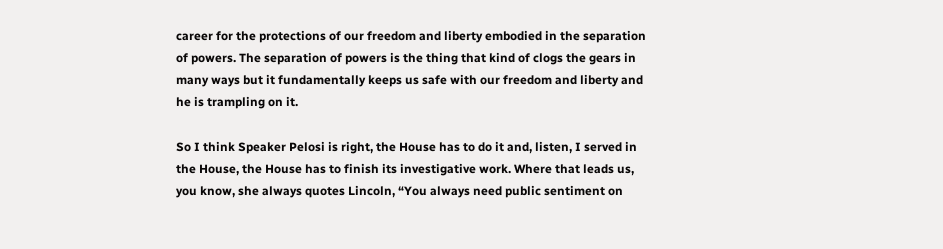career for the protections of our freedom and liberty embodied in the separation of powers. The separation of powers is the thing that kind of clogs the gears in many ways but it fundamentally keeps us safe with our freedom and liberty and he is trampling on it.

So I think Speaker Pelosi is right, the House has to do it and, listen, I served in the House, the House has to finish its investigative work. Where that leads us, you know, she always quotes Lincoln, “You always need public sentiment on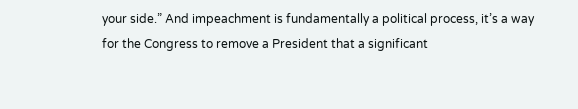your side.” And impeachment is fundamentally a political process, it’s a way for the Congress to remove a President that a significant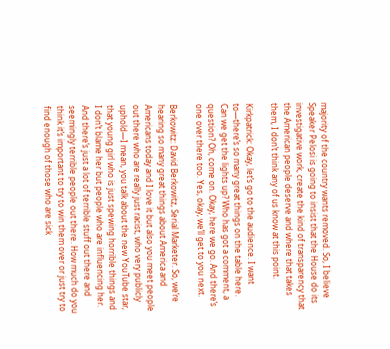majority of the country wants removed. So, I believe Speaker Pelosi is going to insist that the House do its investigative work, create the kind of transparency that the American people deserve and where that takes them, I don’t think any of us know at this point.

Kirkpatrick: Okay, let’s go to the audience. I want to—there’s so many great things on the table here. Can we get the lights up? Who has got a comment, a question? Oh, come on. Okay, here we go. And there’s one over there too. Yes, okay, we’ll get to you next.

Berkowitz: David Berkowitz, Serial Marketer. So, we’re hearing so many great things about America and Americans today and I love it but also you meet people out there who are really just racist, who very publicly uphold—I mean, you talk about the new YouTube star, that young girl who is just spewing horrible things and I don’t blame her but people who are influencing her. And there’s just a lot of terrible stuff out there and seemingly terrible people out there. How much do you think it’s important to try to win them over or just try to find enough of those who are sick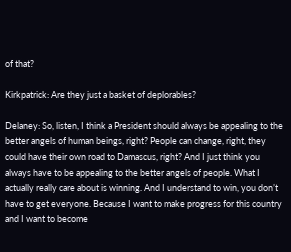of that?

Kirkpatrick: Are they just a basket of deplorables?

Delaney: So, listen, I think a President should always be appealing to the better angels of human beings, right? People can change, right, they could have their own road to Damascus, right? And I just think you always have to be appealing to the better angels of people. What I actually really care about is winning. And I understand to win, you don’t have to get everyone. Because I want to make progress for this country and I want to become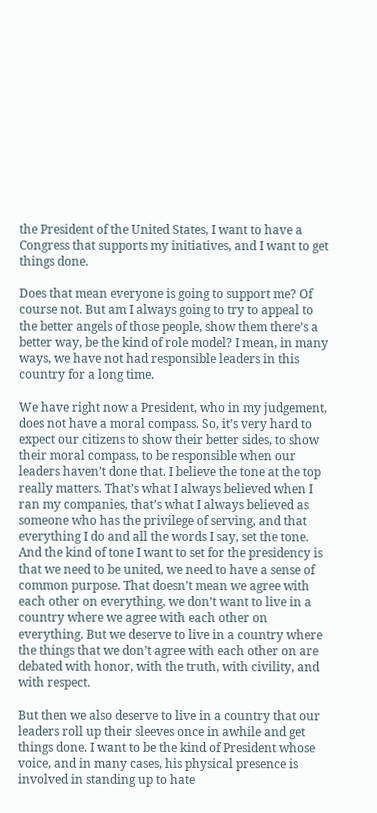the President of the United States, I want to have a Congress that supports my initiatives, and I want to get things done.

Does that mean everyone is going to support me? Of course not. But am I always going to try to appeal to the better angels of those people, show them there’s a better way, be the kind of role model? I mean, in many ways, we have not had responsible leaders in this country for a long time.

We have right now a President, who in my judgement, does not have a moral compass. So, it’s very hard to expect our citizens to show their better sides, to show their moral compass, to be responsible when our leaders haven’t done that. I believe the tone at the top really matters. That’s what I always believed when I ran my companies, that’s what I always believed as someone who has the privilege of serving, and that everything I do and all the words I say, set the tone. And the kind of tone I want to set for the presidency is that we need to be united, we need to have a sense of common purpose. That doesn’t mean we agree with each other on everything, we don’t want to live in a country where we agree with each other on everything. But we deserve to live in a country where the things that we don’t agree with each other on are debated with honor, with the truth, with civility, and with respect.

But then we also deserve to live in a country that our leaders roll up their sleeves once in awhile and get things done. I want to be the kind of President whose voice, and in many cases, his physical presence is involved in standing up to hate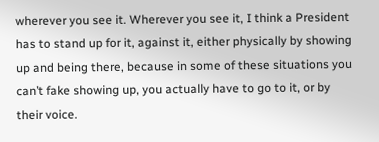wherever you see it. Wherever you see it, I think a President has to stand up for it, against it, either physically by showing up and being there, because in some of these situations you can’t fake showing up, you actually have to go to it, or by their voice.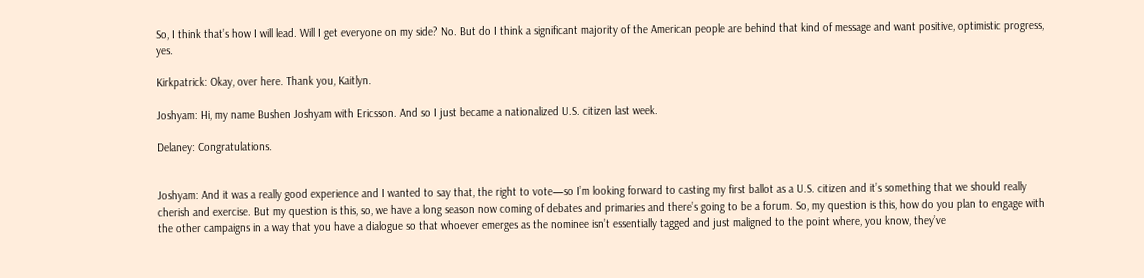So, I think that’s how I will lead. Will I get everyone on my side? No. But do I think a significant majority of the American people are behind that kind of message and want positive, optimistic progress, yes.

Kirkpatrick: Okay, over here. Thank you, Kaitlyn.

Joshyam: Hi, my name Bushen Joshyam with Ericsson. And so I just became a nationalized U.S. citizen last week.

Delaney: Congratulations.


Joshyam: And it was a really good experience and I wanted to say that, the right to vote—so I’m looking forward to casting my first ballot as a U.S. citizen and it’s something that we should really cherish and exercise. But my question is this, so, we have a long season now coming of debates and primaries and there’s going to be a forum. So, my question is this, how do you plan to engage with the other campaigns in a way that you have a dialogue so that whoever emerges as the nominee isn’t essentially tagged and just maligned to the point where, you know, they’ve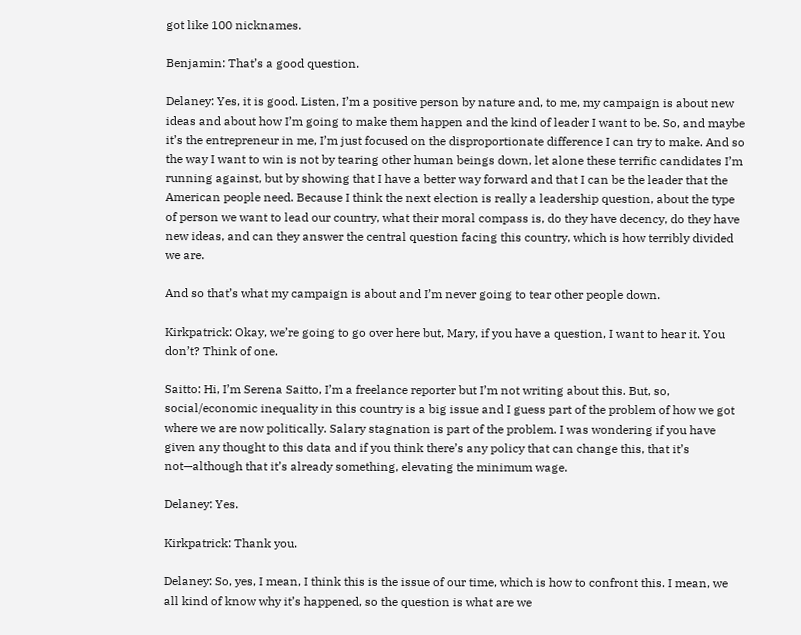got like 100 nicknames.

Benjamin: That’s a good question.

Delaney: Yes, it is good. Listen, I’m a positive person by nature and, to me, my campaign is about new ideas and about how I’m going to make them happen and the kind of leader I want to be. So, and maybe it’s the entrepreneur in me, I’m just focused on the disproportionate difference I can try to make. And so the way I want to win is not by tearing other human beings down, let alone these terrific candidates I’m running against, but by showing that I have a better way forward and that I can be the leader that the American people need. Because I think the next election is really a leadership question, about the type of person we want to lead our country, what their moral compass is, do they have decency, do they have new ideas, and can they answer the central question facing this country, which is how terribly divided we are.

And so that’s what my campaign is about and I’m never going to tear other people down.

Kirkpatrick: Okay, we’re going to go over here but, Mary, if you have a question, I want to hear it. You don’t? Think of one.

Saitto: Hi, I’m Serena Saitto, I’m a freelance reporter but I’m not writing about this. But, so, social/economic inequality in this country is a big issue and I guess part of the problem of how we got where we are now politically. Salary stagnation is part of the problem. I was wondering if you have given any thought to this data and if you think there’s any policy that can change this, that it’s not—although that it’s already something, elevating the minimum wage.

Delaney: Yes.

Kirkpatrick: Thank you.

Delaney: So, yes, I mean, I think this is the issue of our time, which is how to confront this. I mean, we all kind of know why it’s happened, so the question is what are we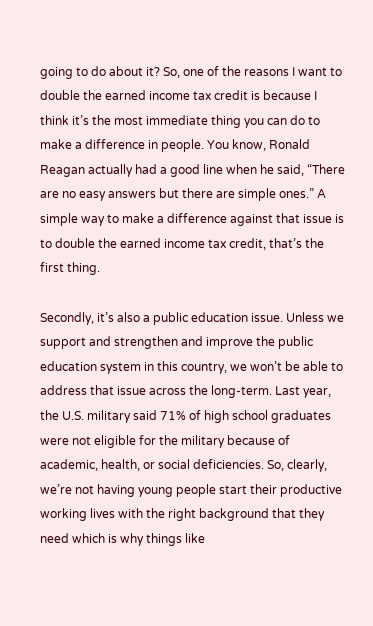going to do about it? So, one of the reasons I want to double the earned income tax credit is because I think it’s the most immediate thing you can do to make a difference in people. You know, Ronald Reagan actually had a good line when he said, “There are no easy answers but there are simple ones.” A simple way to make a difference against that issue is to double the earned income tax credit, that’s the first thing.

Secondly, it’s also a public education issue. Unless we support and strengthen and improve the public education system in this country, we won’t be able to address that issue across the long-term. Last year, the U.S. military said 71% of high school graduates were not eligible for the military because of academic, health, or social deficiencies. So, clearly, we’re not having young people start their productive working lives with the right background that they need which is why things like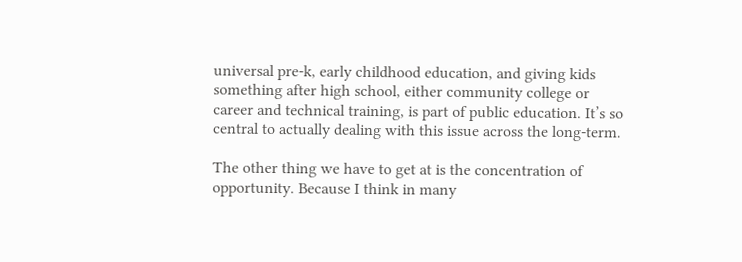universal pre-k, early childhood education, and giving kids something after high school, either community college or career and technical training, is part of public education. It’s so central to actually dealing with this issue across the long-term.

The other thing we have to get at is the concentration of opportunity. Because I think in many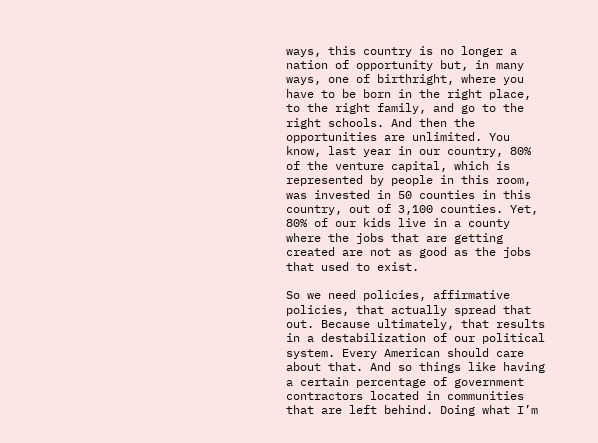ways, this country is no longer a nation of opportunity but, in many ways, one of birthright, where you have to be born in the right place, to the right family, and go to the right schools. And then the opportunities are unlimited. You know, last year in our country, 80% of the venture capital, which is represented by people in this room, was invested in 50 counties in this country, out of 3,100 counties. Yet, 80% of our kids live in a county where the jobs that are getting created are not as good as the jobs that used to exist.

So we need policies, affirmative policies, that actually spread that out. Because ultimately, that results in a destabilization of our political system. Every American should care about that. And so things like having a certain percentage of government contractors located in communities that are left behind. Doing what I’m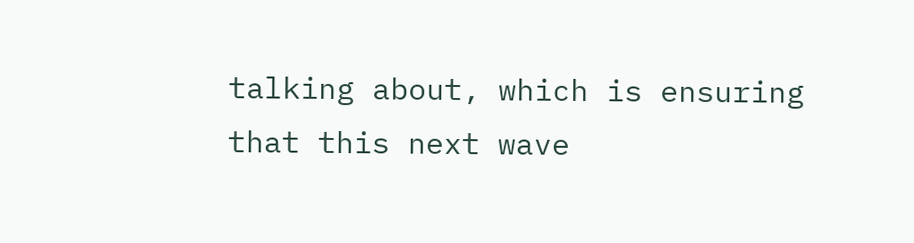talking about, which is ensuring that this next wave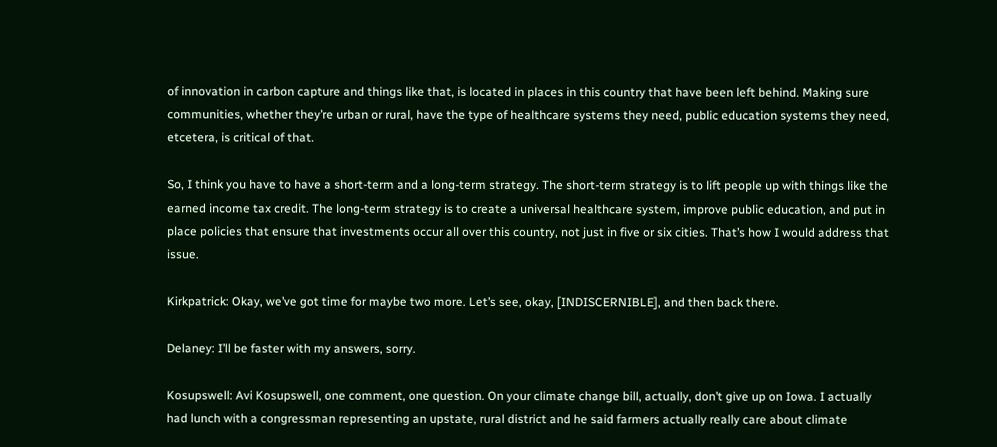of innovation in carbon capture and things like that, is located in places in this country that have been left behind. Making sure communities, whether they’re urban or rural, have the type of healthcare systems they need, public education systems they need, etcetera, is critical of that.

So, I think you have to have a short-term and a long-term strategy. The short-term strategy is to lift people up with things like the earned income tax credit. The long-term strategy is to create a universal healthcare system, improve public education, and put in place policies that ensure that investments occur all over this country, not just in five or six cities. That’s how I would address that issue.

Kirkpatrick: Okay, we’ve got time for maybe two more. Let’s see, okay, [INDISCERNIBLE], and then back there.

Delaney: I’ll be faster with my answers, sorry.

Kosupswell: Avi Kosupswell, one comment, one question. On your climate change bill, actually, don’t give up on Iowa. I actually had lunch with a congressman representing an upstate, rural district and he said farmers actually really care about climate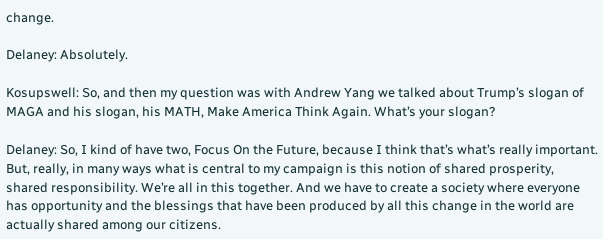change.

Delaney: Absolutely.

Kosupswell: So, and then my question was with Andrew Yang we talked about Trump’s slogan of MAGA and his slogan, his MATH, Make America Think Again. What’s your slogan?

Delaney: So, I kind of have two, Focus On the Future, because I think that’s what’s really important. But, really, in many ways what is central to my campaign is this notion of shared prosperity, shared responsibility. We’re all in this together. And we have to create a society where everyone has opportunity and the blessings that have been produced by all this change in the world are actually shared among our citizens.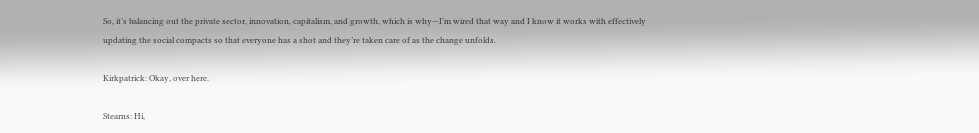So, it’s balancing out the private sector, innovation, capitalism, and growth, which is why—I’m wired that way and I know it works with effectively updating the social compacts so that everyone has a shot and they’re taken care of as the change unfolds.

Kirkpatrick: Okay, over here.

Stearns: Hi,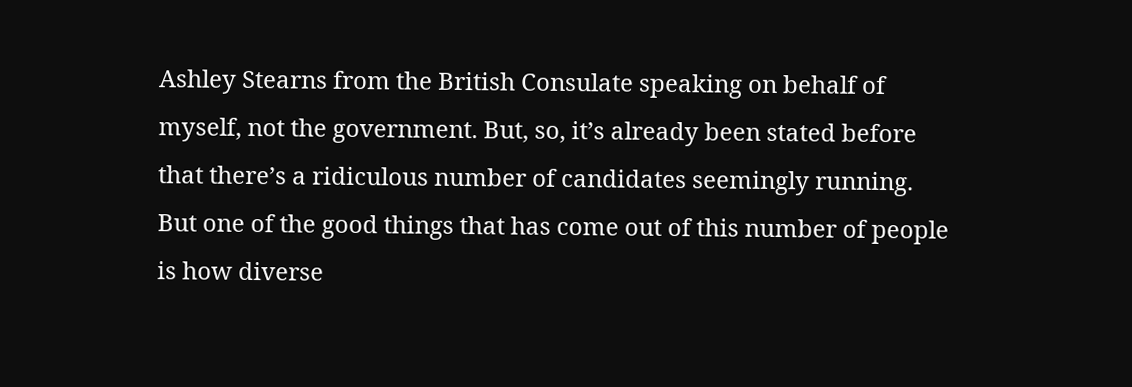Ashley Stearns from the British Consulate speaking on behalf of myself, not the government. But, so, it’s already been stated before that there’s a ridiculous number of candidates seemingly running. But one of the good things that has come out of this number of people is how diverse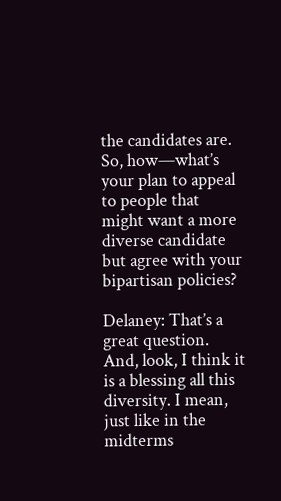the candidates are. So, how—what’s your plan to appeal to people that might want a more diverse candidate but agree with your bipartisan policies?

Delaney: That’s a great question. And, look, I think it is a blessing all this diversity. I mean, just like in the midterms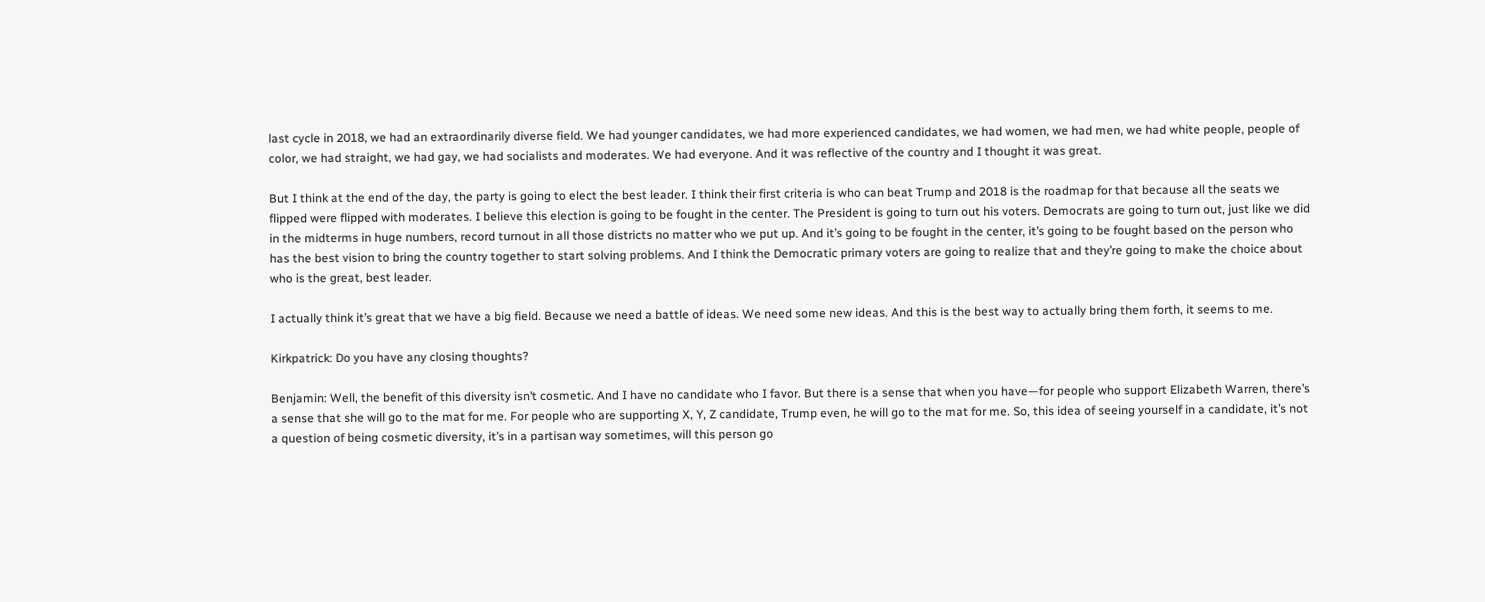last cycle in 2018, we had an extraordinarily diverse field. We had younger candidates, we had more experienced candidates, we had women, we had men, we had white people, people of color, we had straight, we had gay, we had socialists and moderates. We had everyone. And it was reflective of the country and I thought it was great.

But I think at the end of the day, the party is going to elect the best leader. I think their first criteria is who can beat Trump and 2018 is the roadmap for that because all the seats we flipped were flipped with moderates. I believe this election is going to be fought in the center. The President is going to turn out his voters. Democrats are going to turn out, just like we did in the midterms in huge numbers, record turnout in all those districts no matter who we put up. And it’s going to be fought in the center, it’s going to be fought based on the person who has the best vision to bring the country together to start solving problems. And I think the Democratic primary voters are going to realize that and they’re going to make the choice about who is the great, best leader.

I actually think it’s great that we have a big field. Because we need a battle of ideas. We need some new ideas. And this is the best way to actually bring them forth, it seems to me.

Kirkpatrick: Do you have any closing thoughts?

Benjamin: Well, the benefit of this diversity isn’t cosmetic. And I have no candidate who I favor. But there is a sense that when you have—for people who support Elizabeth Warren, there’s a sense that she will go to the mat for me. For people who are supporting X, Y, Z candidate, Trump even, he will go to the mat for me. So, this idea of seeing yourself in a candidate, it’s not a question of being cosmetic diversity, it’s in a partisan way sometimes, will this person go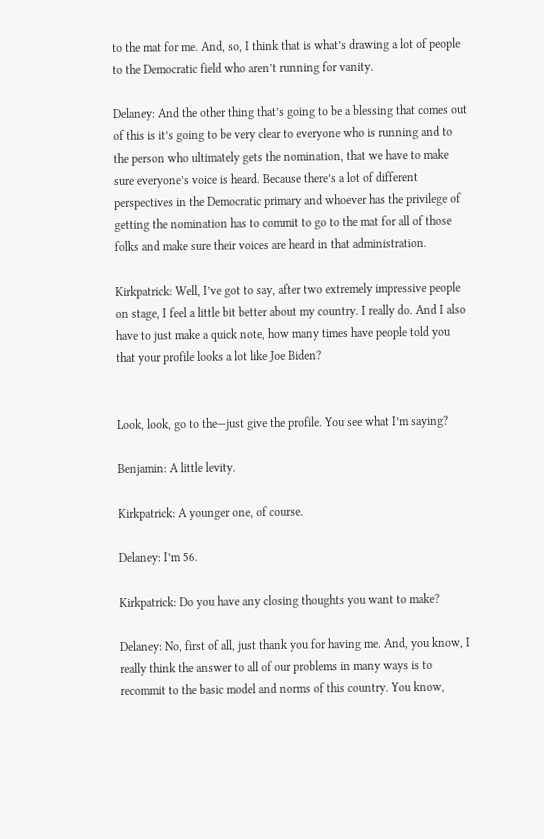to the mat for me. And, so, I think that is what’s drawing a lot of people to the Democratic field who aren’t running for vanity.

Delaney: And the other thing that’s going to be a blessing that comes out of this is it’s going to be very clear to everyone who is running and to the person who ultimately gets the nomination, that we have to make sure everyone’s voice is heard. Because there’s a lot of different perspectives in the Democratic primary and whoever has the privilege of getting the nomination has to commit to go to the mat for all of those folks and make sure their voices are heard in that administration.

Kirkpatrick: Well, I’ve got to say, after two extremely impressive people on stage, I feel a little bit better about my country. I really do. And I also have to just make a quick note, how many times have people told you that your profile looks a lot like Joe Biden?


Look, look, go to the—just give the profile. You see what I’m saying?

Benjamin: A little levity.

Kirkpatrick: A younger one, of course.

Delaney: I’m 56.

Kirkpatrick: Do you have any closing thoughts you want to make?

Delaney: No, first of all, just thank you for having me. And, you know, I really think the answer to all of our problems in many ways is to recommit to the basic model and norms of this country. You know,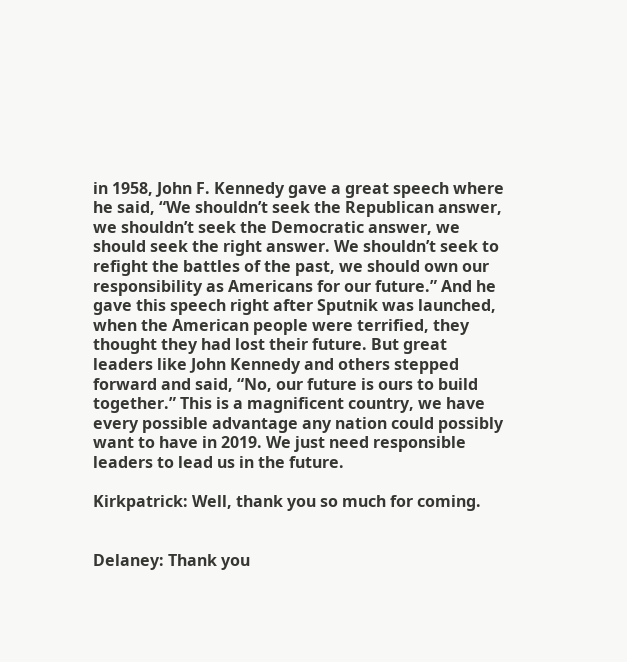in 1958, John F. Kennedy gave a great speech where he said, “We shouldn’t seek the Republican answer, we shouldn’t seek the Democratic answer, we should seek the right answer. We shouldn’t seek to refight the battles of the past, we should own our responsibility as Americans for our future.” And he gave this speech right after Sputnik was launched, when the American people were terrified, they thought they had lost their future. But great leaders like John Kennedy and others stepped forward and said, “No, our future is ours to build together.” This is a magnificent country, we have every possible advantage any nation could possibly want to have in 2019. We just need responsible leaders to lead us in the future.

Kirkpatrick: Well, thank you so much for coming.


Delaney: Thank you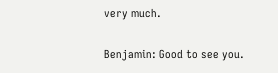very much.

Benjamin: Good to see you.